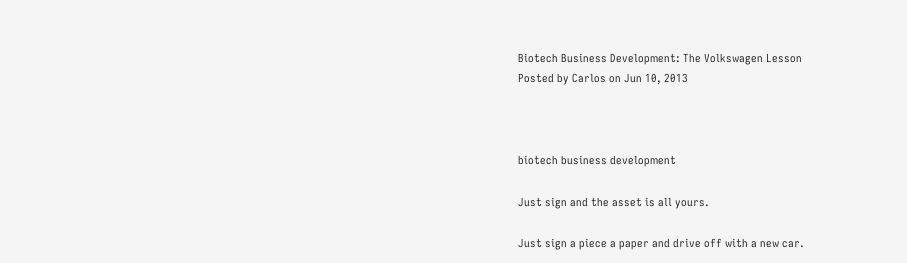Biotech Business Development: The Volkswagen Lesson
Posted by Carlos on Jun 10, 2013



biotech business development

Just sign and the asset is all yours.

Just sign a piece a paper and drive off with a new car.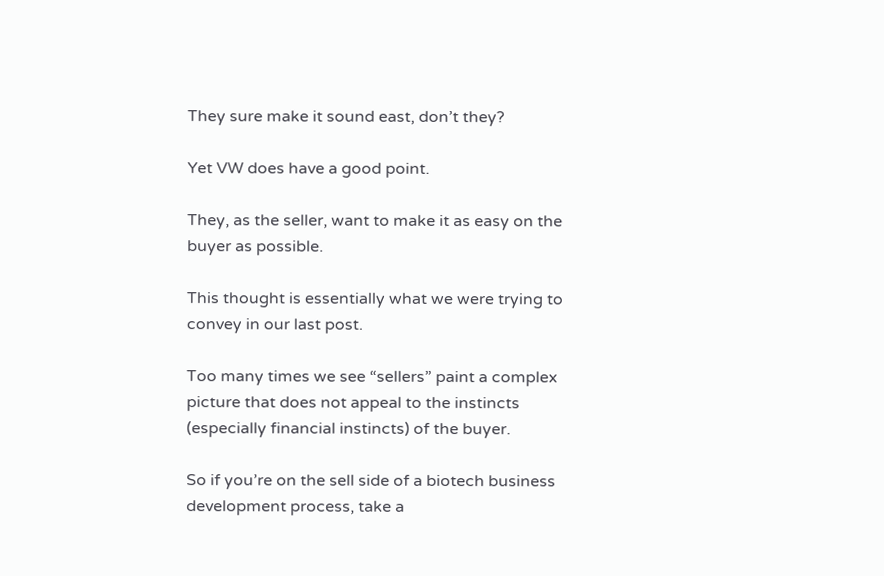They sure make it sound east, don’t they?

Yet VW does have a good point.

They, as the seller, want to make it as easy on the buyer as possible.

This thought is essentially what we were trying to convey in our last post.

Too many times we see “sellers” paint a complex picture that does not appeal to the instincts (especially financial instincts) of the buyer.

So if you’re on the sell side of a biotech business development process, take a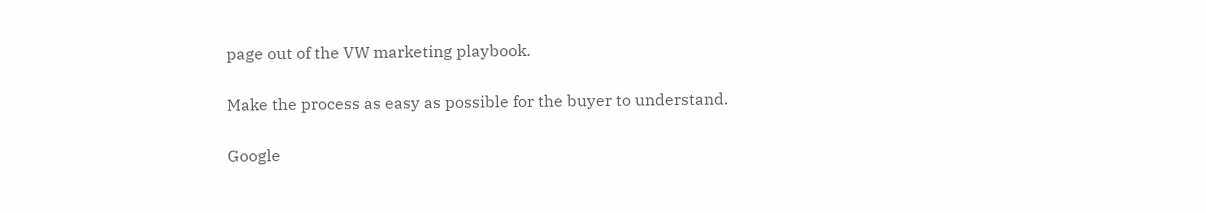page out of the VW marketing playbook.

Make the process as easy as possible for the buyer to understand.

Google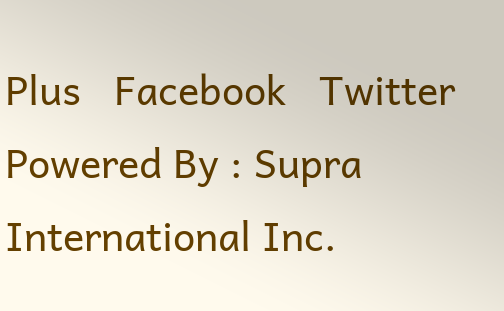Plus   Facebook   Twitter
Powered By : Supra International Inc.